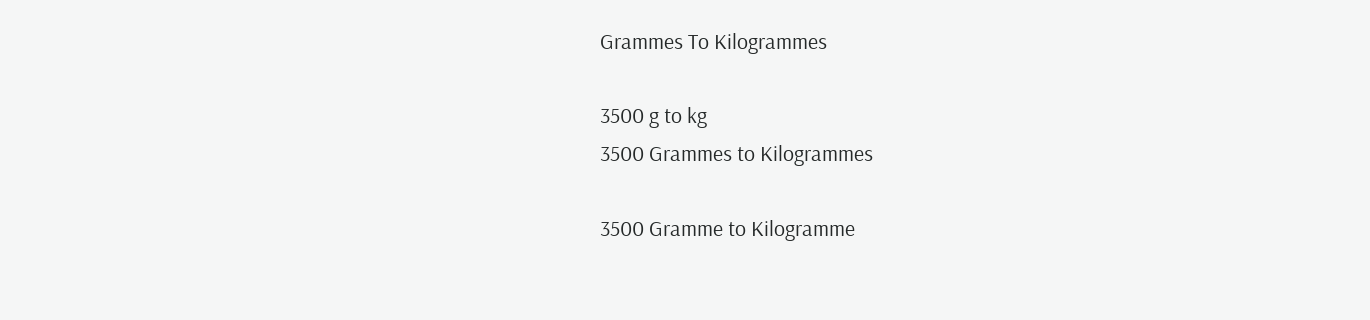Grammes To Kilogrammes

3500 g to kg
3500 Grammes to Kilogrammes

3500 Gramme to Kilogramme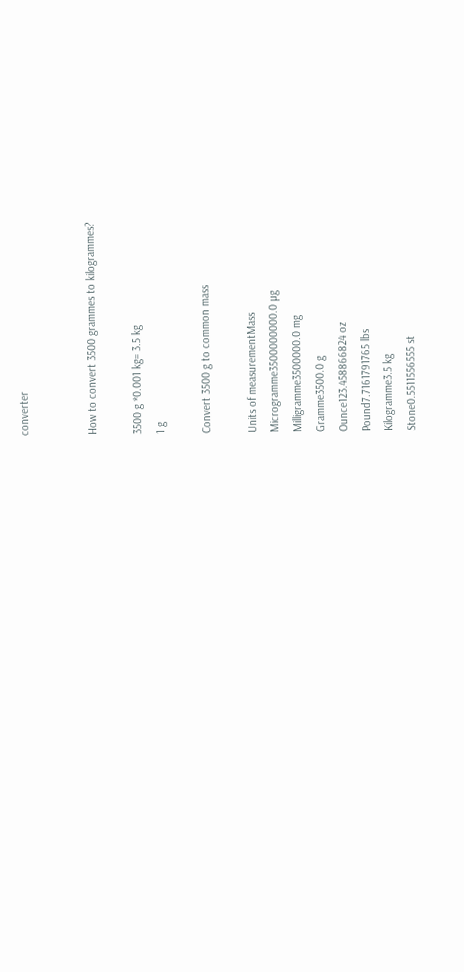converter


How to convert 3500 grammes to kilogrammes?

3500 g *0.001 kg= 3.5 kg
1 g

Convert 3500 g to common mass

Units of measurementMass
Microgramme3500000000.0 µg
Milligramme3500000.0 mg
Gramme3500.0 g
Ounce123.458866824 oz
Pound7.7161791765 lbs
Kilogramme3.5 kg
Stone0.5511556555 st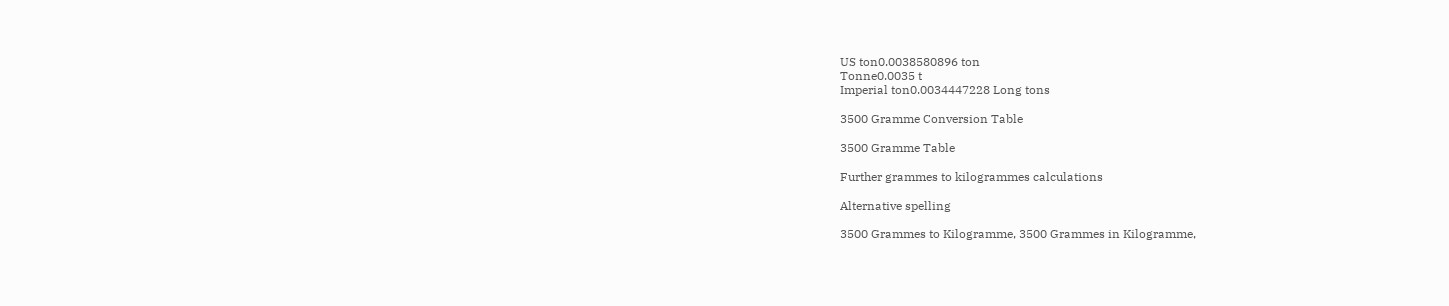US ton0.0038580896 ton
Tonne0.0035 t
Imperial ton0.0034447228 Long tons

3500 Gramme Conversion Table

3500 Gramme Table

Further grammes to kilogrammes calculations

Alternative spelling

3500 Grammes to Kilogramme, 3500 Grammes in Kilogramme,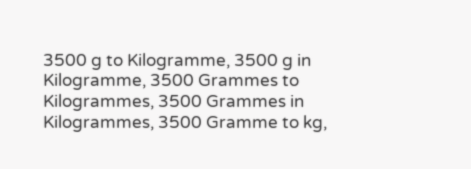3500 g to Kilogramme, 3500 g in Kilogramme, 3500 Grammes to Kilogrammes, 3500 Grammes in Kilogrammes, 3500 Gramme to kg,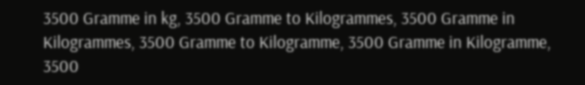3500 Gramme in kg, 3500 Gramme to Kilogrammes, 3500 Gramme in Kilogrammes, 3500 Gramme to Kilogramme, 3500 Gramme in Kilogramme, 3500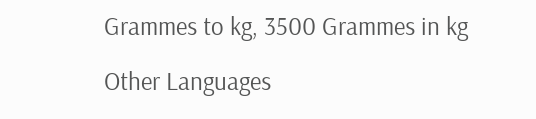Grammes to kg, 3500 Grammes in kg

Other Languages